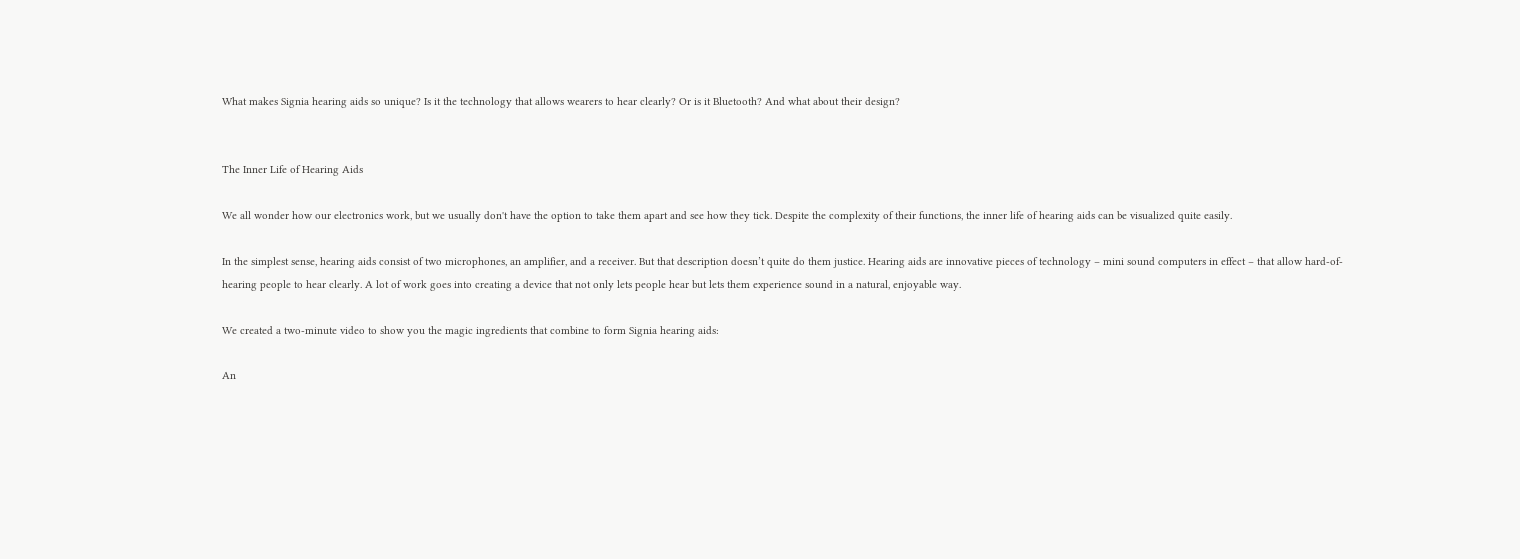What makes Signia hearing aids so unique? Is it the technology that allows wearers to hear clearly? Or is it Bluetooth? And what about their design?


The Inner Life of Hearing Aids

We all wonder how our electronics work, but we usually don't have the option to take them apart and see how they tick. Despite the complexity of their functions, the inner life of hearing aids can be visualized quite easily.

In the simplest sense, hearing aids consist of two microphones, an amplifier, and a receiver. But that description doesn’t quite do them justice. Hearing aids are innovative pieces of technology – mini sound computers in effect – that allow hard-of-hearing people to hear clearly. A lot of work goes into creating a device that not only lets people hear but lets them experience sound in a natural, enjoyable way.

We created a two-minute video to show you the magic ingredients that combine to form Signia hearing aids:

An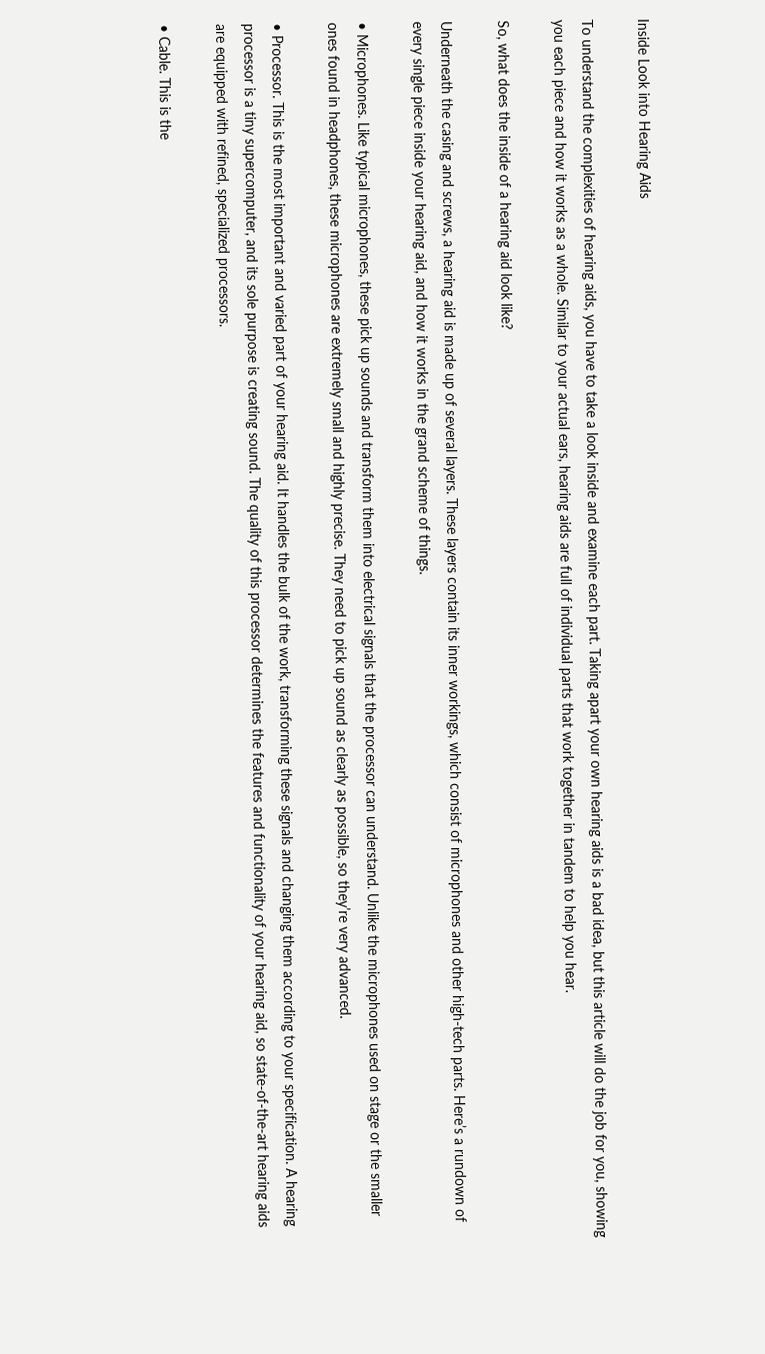Inside Look into Hearing Aids

To understand the complexities of hearing aids, you have to take a look inside and examine each part. Taking apart your own hearing aids is a bad idea, but this article will do the job for you, showing you each piece and how it works as a whole. Similar to your actual ears, hearing aids are full of individual parts that work together in tandem to help you hear.

So, what does the inside of a hearing aid look like?

Underneath the casing and screws, a hearing aid is made up of several layers. These layers contain its inner workings, which consist of microphones and other high-tech parts. Here’s a rundown of every single piece inside your hearing aid, and how it works in the grand scheme of things.

• Microphones. Like typical microphones, these pick up sounds and transform them into electrical signals that the processor can understand. Unlike the microphones used on stage or the smaller ones found in headphones, these microphones are extremely small and highly precise. They need to pick up sound as clearly as possible, so they’re very advanced.

• Processor. This is the most important and varied part of your hearing aid. It handles the bulk of the work, transforming these signals and changing them according to your specification. A hearing processor is a tiny supercomputer, and its sole purpose is creating sound. The quality of this processor determines the features and functionality of your hearing aid, so state-of-the-art hearing aids are equipped with refined, specialized processors.

• Cable. This is the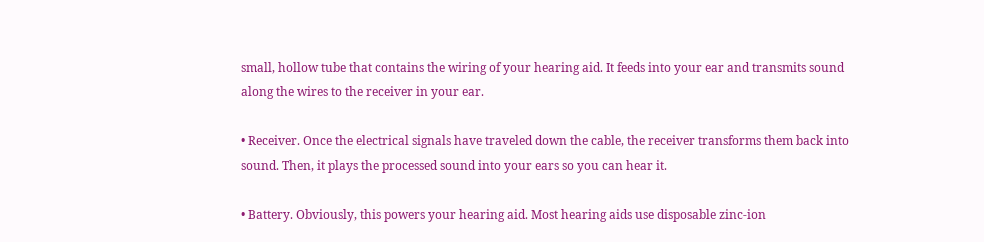small, hollow tube that contains the wiring of your hearing aid. It feeds into your ear and transmits sound along the wires to the receiver in your ear.

• Receiver. Once the electrical signals have traveled down the cable, the receiver transforms them back into sound. Then, it plays the processed sound into your ears so you can hear it.

• Battery. Obviously, this powers your hearing aid. Most hearing aids use disposable zinc-ion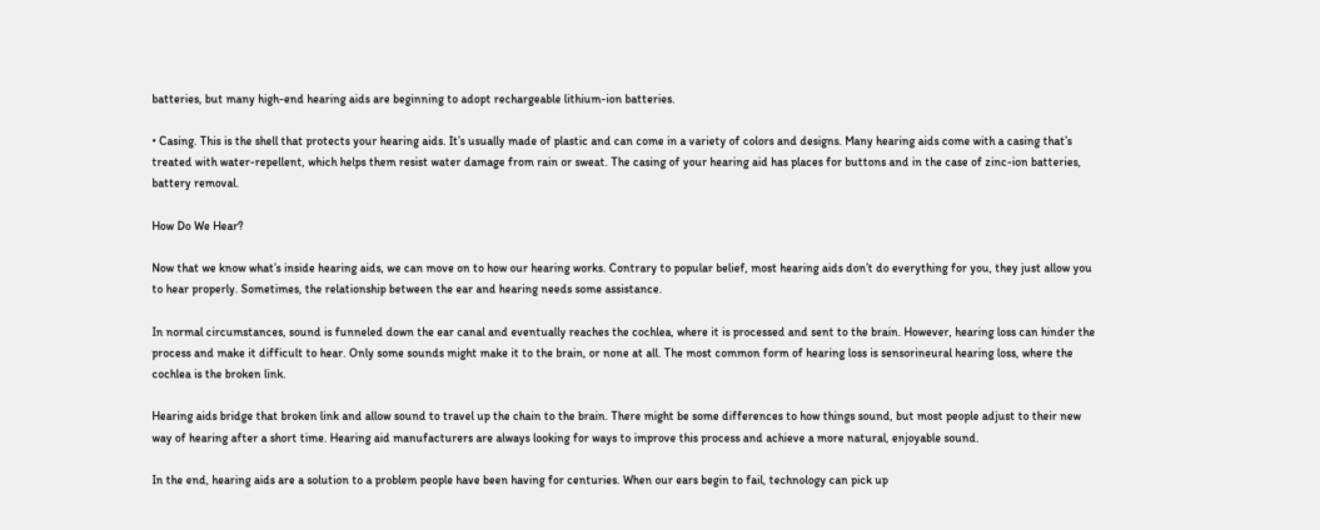batteries, but many high-end hearing aids are beginning to adopt rechargeable lithium-ion batteries.

• Casing. This is the shell that protects your hearing aids. It’s usually made of plastic and can come in a variety of colors and designs. Many hearing aids come with a casing that’s treated with water-repellent, which helps them resist water damage from rain or sweat. The casing of your hearing aid has places for buttons and in the case of zinc-ion batteries, battery removal.

How Do We Hear?

Now that we know what’s inside hearing aids, we can move on to how our hearing works. Contrary to popular belief, most hearing aids don’t do everything for you, they just allow you to hear properly. Sometimes, the relationship between the ear and hearing needs some assistance.

In normal circumstances, sound is funneled down the ear canal and eventually reaches the cochlea, where it is processed and sent to the brain. However, hearing loss can hinder the process and make it difficult to hear. Only some sounds might make it to the brain, or none at all. The most common form of hearing loss is sensorineural hearing loss, where the cochlea is the broken link.

Hearing aids bridge that broken link and allow sound to travel up the chain to the brain. There might be some differences to how things sound, but most people adjust to their new way of hearing after a short time. Hearing aid manufacturers are always looking for ways to improve this process and achieve a more natural, enjoyable sound.

In the end, hearing aids are a solution to a problem people have been having for centuries. When our ears begin to fail, technology can pick up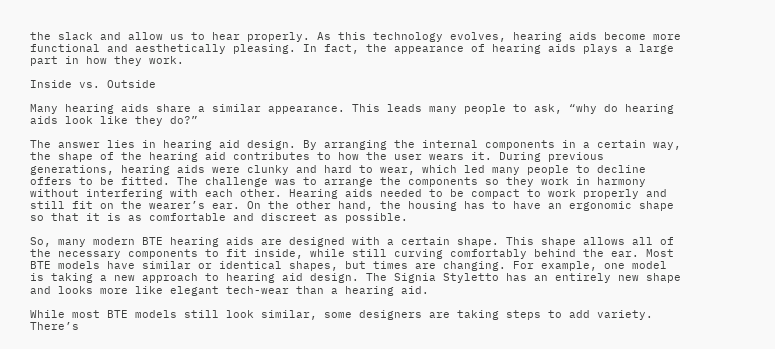the slack and allow us to hear properly. As this technology evolves, hearing aids become more functional and aesthetically pleasing. In fact, the appearance of hearing aids plays a large part in how they work.

Inside vs. Outside

Many hearing aids share a similar appearance. This leads many people to ask, “why do hearing aids look like they do?”

The answer lies in hearing aid design. By arranging the internal components in a certain way, the shape of the hearing aid contributes to how the user wears it. During previous generations, hearing aids were clunky and hard to wear, which led many people to decline offers to be fitted. The challenge was to arrange the components so they work in harmony without interfering with each other. Hearing aids needed to be compact to work properly and still fit on the wearer’s ear. On the other hand, the housing has to have an ergonomic shape so that it is as comfortable and discreet as possible.

So, many modern BTE hearing aids are designed with a certain shape. This shape allows all of the necessary components to fit inside, while still curving comfortably behind the ear. Most BTE models have similar or identical shapes, but times are changing. For example, one model is taking a new approach to hearing aid design. The Signia Styletto has an entirely new shape and looks more like elegant tech-wear than a hearing aid.

While most BTE models still look similar, some designers are taking steps to add variety. There’s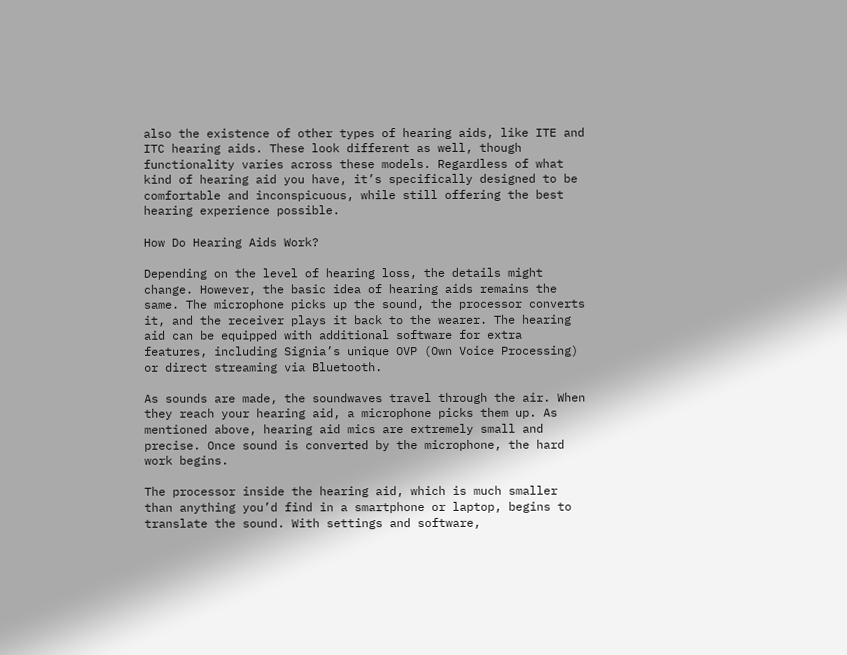also the existence of other types of hearing aids, like ITE and ITC hearing aids. These look different as well, though functionality varies across these models. Regardless of what kind of hearing aid you have, it’s specifically designed to be comfortable and inconspicuous, while still offering the best hearing experience possible.

How Do Hearing Aids Work?

Depending on the level of hearing loss, the details might change. However, the basic idea of hearing aids remains the same. The microphone picks up the sound, the processor converts it, and the receiver plays it back to the wearer. The hearing aid can be equipped with additional software for extra features, including Signia’s unique OVP (Own Voice Processing) or direct streaming via Bluetooth.

As sounds are made, the soundwaves travel through the air. When they reach your hearing aid, a microphone picks them up. As mentioned above, hearing aid mics are extremely small and precise. Once sound is converted by the microphone, the hard work begins.

The processor inside the hearing aid, which is much smaller than anything you’d find in a smartphone or laptop, begins to translate the sound. With settings and software,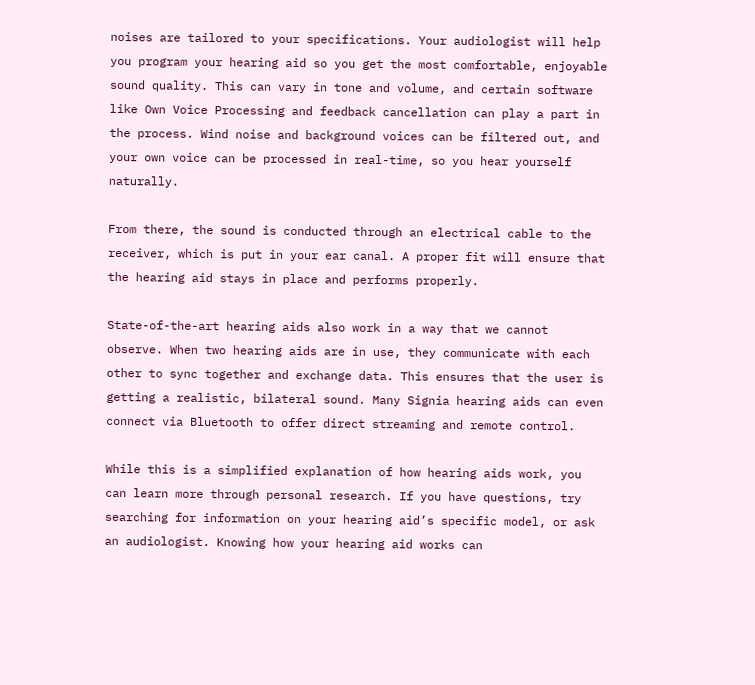noises are tailored to your specifications. Your audiologist will help you program your hearing aid so you get the most comfortable, enjoyable sound quality. This can vary in tone and volume, and certain software like Own Voice Processing and feedback cancellation can play a part in the process. Wind noise and background voices can be filtered out, and your own voice can be processed in real-time, so you hear yourself naturally.

From there, the sound is conducted through an electrical cable to the receiver, which is put in your ear canal. A proper fit will ensure that the hearing aid stays in place and performs properly.

State-of-the-art hearing aids also work in a way that we cannot observe. When two hearing aids are in use, they communicate with each other to sync together and exchange data. This ensures that the user is getting a realistic, bilateral sound. Many Signia hearing aids can even connect via Bluetooth to offer direct streaming and remote control.

While this is a simplified explanation of how hearing aids work, you can learn more through personal research. If you have questions, try searching for information on your hearing aid’s specific model, or ask an audiologist. Knowing how your hearing aid works can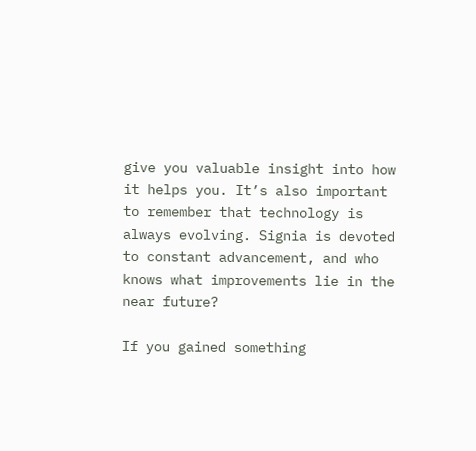give you valuable insight into how it helps you. It’s also important to remember that technology is always evolving. Signia is devoted to constant advancement, and who knows what improvements lie in the near future?

If you gained something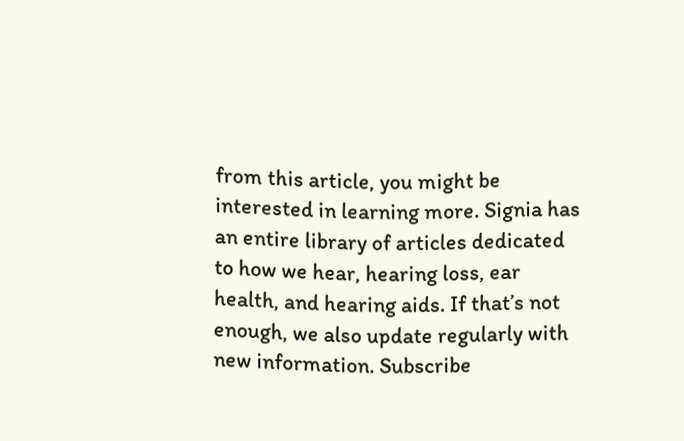from this article, you might be interested in learning more. Signia has an entire library of articles dedicated to how we hear, hearing loss, ear health, and hearing aids. If that’s not enough, we also update regularly with new information. Subscribe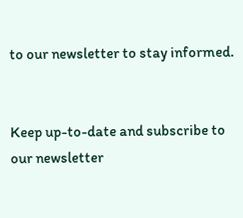to our newsletter to stay informed.


Keep up-to-date and subscribe to our newsletter